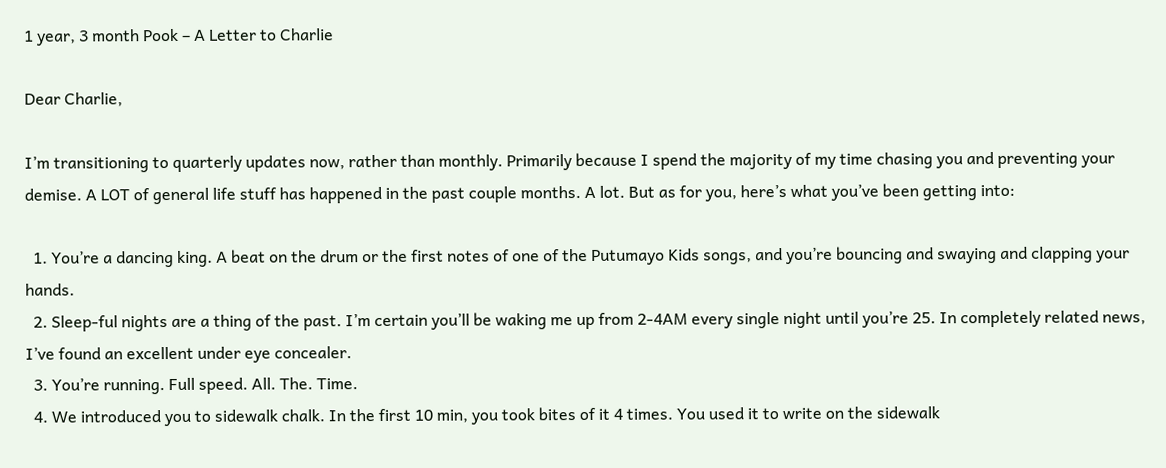1 year, 3 month Pook – A Letter to Charlie

Dear Charlie,

I’m transitioning to quarterly updates now, rather than monthly. Primarily because I spend the majority of my time chasing you and preventing your demise. A LOT of general life stuff has happened in the past couple months. A lot. But as for you, here’s what you’ve been getting into:

  1. You’re a dancing king. A beat on the drum or the first notes of one of the Putumayo Kids songs, and you’re bouncing and swaying and clapping your hands.
  2. Sleep-ful nights are a thing of the past. I’m certain you’ll be waking me up from 2-4AM every single night until you’re 25. In completely related news, I’ve found an excellent under eye concealer.
  3. You’re running. Full speed. All. The. Time.
  4. We introduced you to sidewalk chalk. In the first 10 min, you took bites of it 4 times. You used it to write on the sidewalk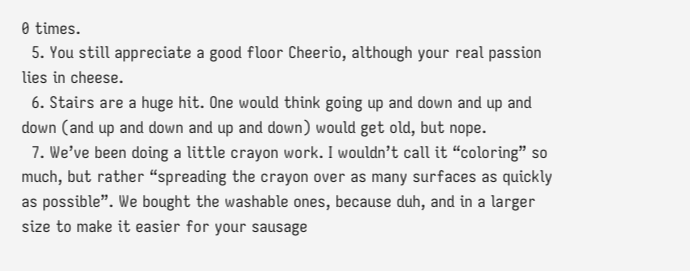0 times.
  5. You still appreciate a good floor Cheerio, although your real passion lies in cheese.
  6. Stairs are a huge hit. One would think going up and down and up and down (and up and down and up and down) would get old, but nope.
  7. We’ve been doing a little crayon work. I wouldn’t call it “coloring” so much, but rather “spreading the crayon over as many surfaces as quickly as possible”. We bought the washable ones, because duh, and in a larger size to make it easier for your sausage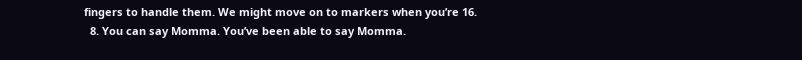fingers to handle them. We might move on to markers when you’re 16.
  8. You can say Momma. You’ve been able to say Momma.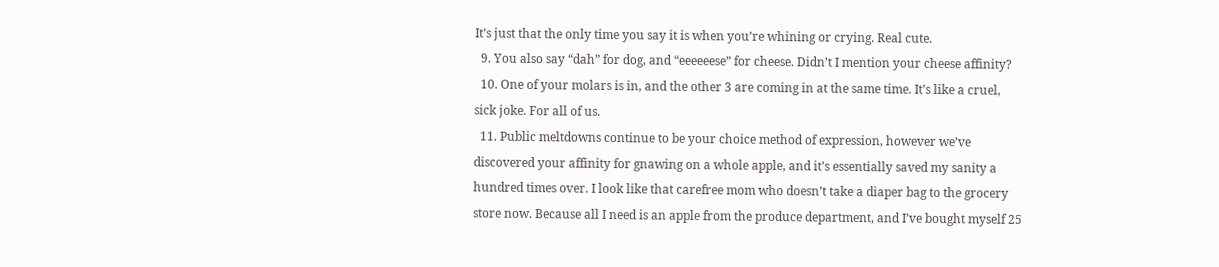It’s just that the only time you say it is when you’re whining or crying. Real cute.
  9. You also say “dah” for dog, and “eeeeeese” for cheese. Didn’t I mention your cheese affinity?
  10. One of your molars is in, and the other 3 are coming in at the same time. It’s like a cruel, sick joke. For all of us.
  11. Public meltdowns continue to be your choice method of expression, however we’ve discovered your affinity for gnawing on a whole apple, and it’s essentially saved my sanity a hundred times over. I look like that carefree mom who doesn’t take a diaper bag to the grocery store now. Because all I need is an apple from the produce department, and I’ve bought myself 25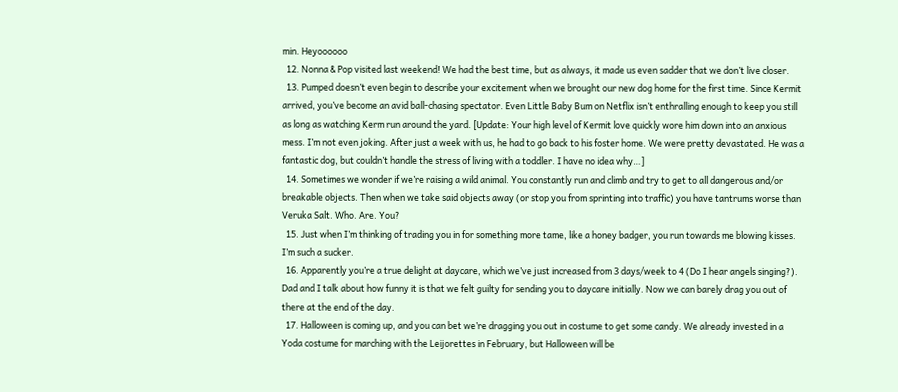min. Heyoooooo
  12. Nonna & Pop visited last weekend! We had the best time, but as always, it made us even sadder that we don’t live closer.
  13. Pumped doesn’t even begin to describe your excitement when we brought our new dog home for the first time. Since Kermit arrived, you’ve become an avid ball-chasing spectator. Even Little Baby Bum on Netflix isn’t enthralling enough to keep you still as long as watching Kerm run around the yard. [Update: Your high level of Kermit love quickly wore him down into an anxious mess. I’m not even joking. After just a week with us, he had to go back to his foster home. We were pretty devastated. He was a fantastic dog, but couldn’t handle the stress of living with a toddler. I have no idea why…]
  14. Sometimes we wonder if we’re raising a wild animal. You constantly run and climb and try to get to all dangerous and/or breakable objects. Then when we take said objects away (or stop you from sprinting into traffic) you have tantrums worse than Veruka Salt. Who. Are. You?
  15. Just when I’m thinking of trading you in for something more tame, like a honey badger, you run towards me blowing kisses. I’m such a sucker.
  16. Apparently you’re a true delight at daycare, which we’ve just increased from 3 days/week to 4 (Do I hear angels singing?). Dad and I talk about how funny it is that we felt guilty for sending you to daycare initially. Now we can barely drag you out of there at the end of the day.
  17. Halloween is coming up, and you can bet we’re dragging you out in costume to get some candy. We already invested in a Yoda costume for marching with the Leijorettes in February, but Halloween will be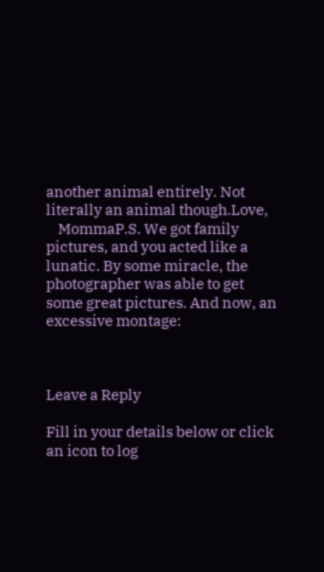another animal entirely. Not literally an animal though.Love,
    MommaP.S. We got family pictures, and you acted like a lunatic. By some miracle, the photographer was able to get some great pictures. And now, an excessive montage:



Leave a Reply

Fill in your details below or click an icon to log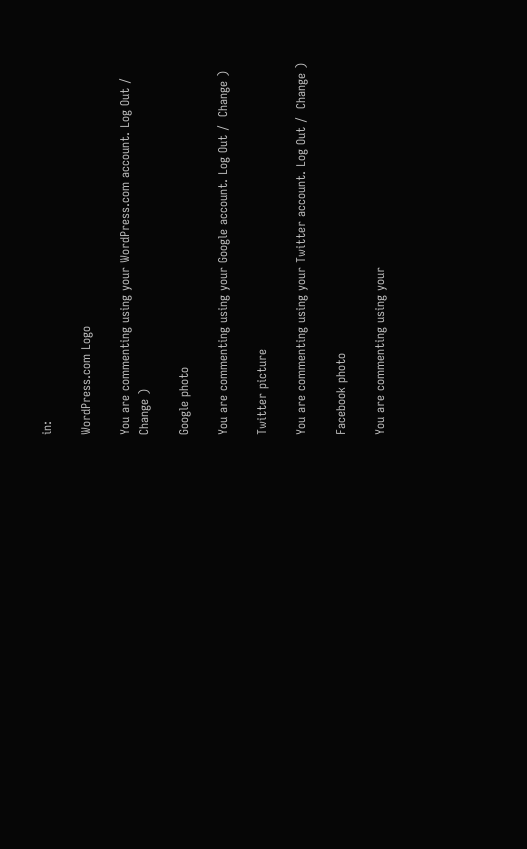in:

WordPress.com Logo

You are commenting using your WordPress.com account. Log Out /  Change )

Google photo

You are commenting using your Google account. Log Out /  Change )

Twitter picture

You are commenting using your Twitter account. Log Out /  Change )

Facebook photo

You are commenting using your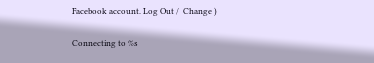Facebook account. Log Out /  Change )

Connecting to %s